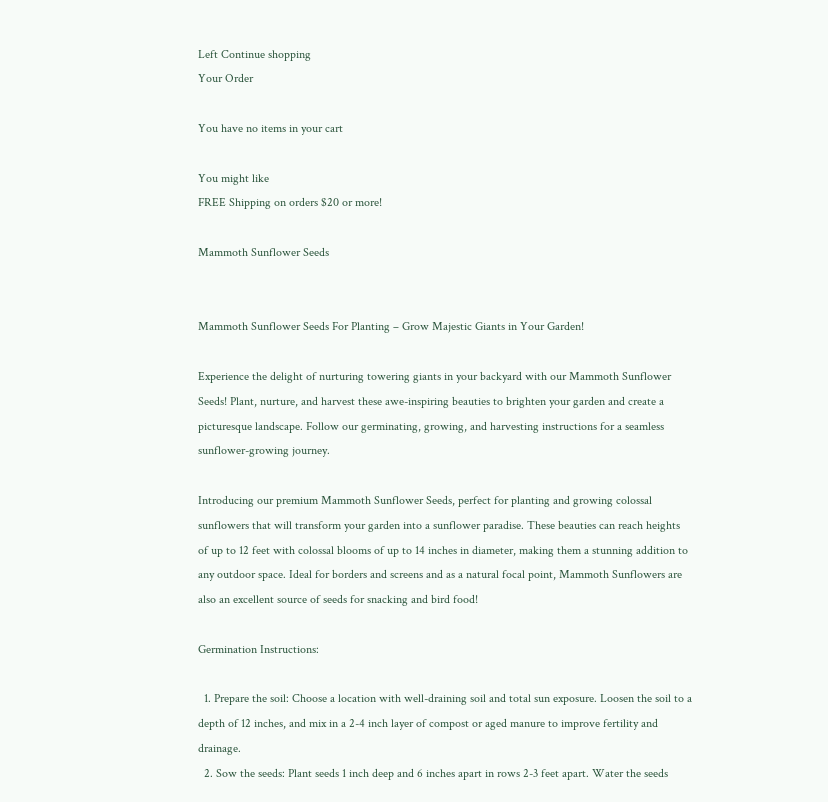Left Continue shopping
Your Order

You have no items in your cart

You might like
FREE Shipping on orders $20 or more!

Mammoth Sunflower Seeds


Mammoth Sunflower Seeds For Planting – Grow Majestic Giants in Your Garden!

Experience the delight of nurturing towering giants in your backyard with our Mammoth Sunflower Seeds! Plant, nurture, and harvest these awe-inspiring beauties to brighten your garden and create a picturesque landscape. Follow our germinating, growing, and harvesting instructions for a seamless sunflower-growing journey.

Introducing our premium Mammoth Sunflower Seeds, perfect for planting and growing colossal sunflowers that will transform your garden into a sunflower paradise. These beauties can reach heights of up to 12 feet with colossal blooms of up to 14 inches in diameter, making them a stunning addition to any outdoor space. Ideal for borders and screens and as a natural focal point, Mammoth Sunflowers are also an excellent source of seeds for snacking and bird food!

Germination Instructions:

  1. Prepare the soil: Choose a location with well-draining soil and total sun exposure. Loosen the soil to a depth of 12 inches, and mix in a 2-4 inch layer of compost or aged manure to improve fertility and drainage.
  2. Sow the seeds: Plant seeds 1 inch deep and 6 inches apart in rows 2-3 feet apart. Water the seeds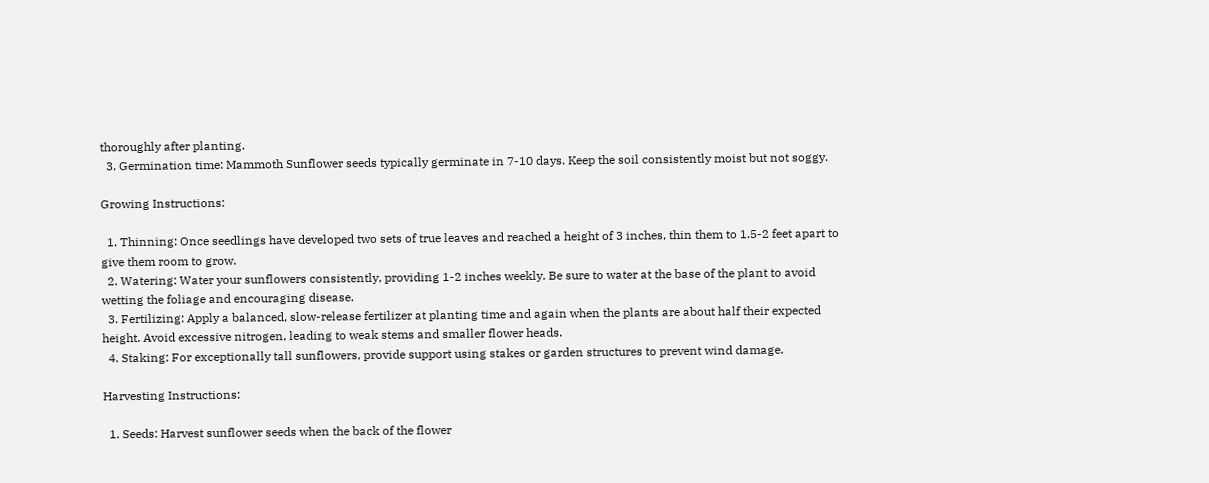thoroughly after planting.
  3. Germination time: Mammoth Sunflower seeds typically germinate in 7-10 days. Keep the soil consistently moist but not soggy.

Growing Instructions:

  1. Thinning: Once seedlings have developed two sets of true leaves and reached a height of 3 inches, thin them to 1.5-2 feet apart to give them room to grow.
  2. Watering: Water your sunflowers consistently, providing 1-2 inches weekly. Be sure to water at the base of the plant to avoid wetting the foliage and encouraging disease.
  3. Fertilizing: Apply a balanced, slow-release fertilizer at planting time and again when the plants are about half their expected height. Avoid excessive nitrogen, leading to weak stems and smaller flower heads.
  4. Staking: For exceptionally tall sunflowers, provide support using stakes or garden structures to prevent wind damage.

Harvesting Instructions:

  1. Seeds: Harvest sunflower seeds when the back of the flower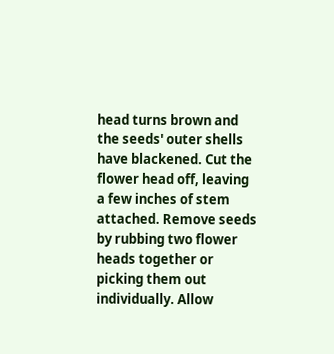head turns brown and the seeds' outer shells have blackened. Cut the flower head off, leaving a few inches of stem attached. Remove seeds by rubbing two flower heads together or picking them out individually. Allow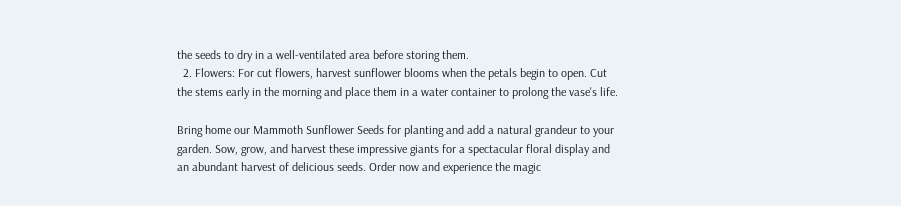the seeds to dry in a well-ventilated area before storing them.
  2. Flowers: For cut flowers, harvest sunflower blooms when the petals begin to open. Cut the stems early in the morning and place them in a water container to prolong the vase's life.

Bring home our Mammoth Sunflower Seeds for planting and add a natural grandeur to your garden. Sow, grow, and harvest these impressive giants for a spectacular floral display and an abundant harvest of delicious seeds. Order now and experience the magic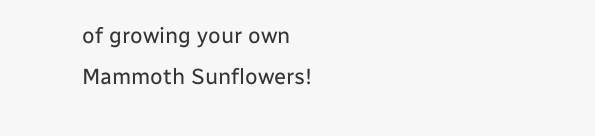of growing your own Mammoth Sunflowers!